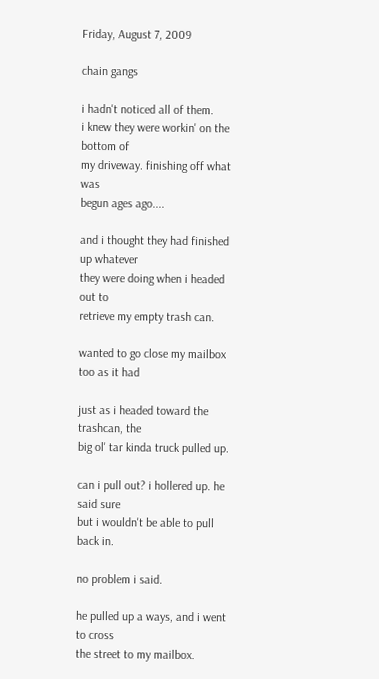Friday, August 7, 2009

chain gangs

i hadn't noticed all of them.
i knew they were workin' on the bottom of
my driveway. finishing off what was
begun ages ago....

and i thought they had finished up whatever
they were doing when i headed out to
retrieve my empty trash can.

wanted to go close my mailbox too as it had

just as i headed toward the trashcan, the
big ol' tar kinda truck pulled up.

can i pull out? i hollered up. he said sure
but i wouldn't be able to pull back in.

no problem i said.

he pulled up a ways, and i went to cross
the street to my mailbox.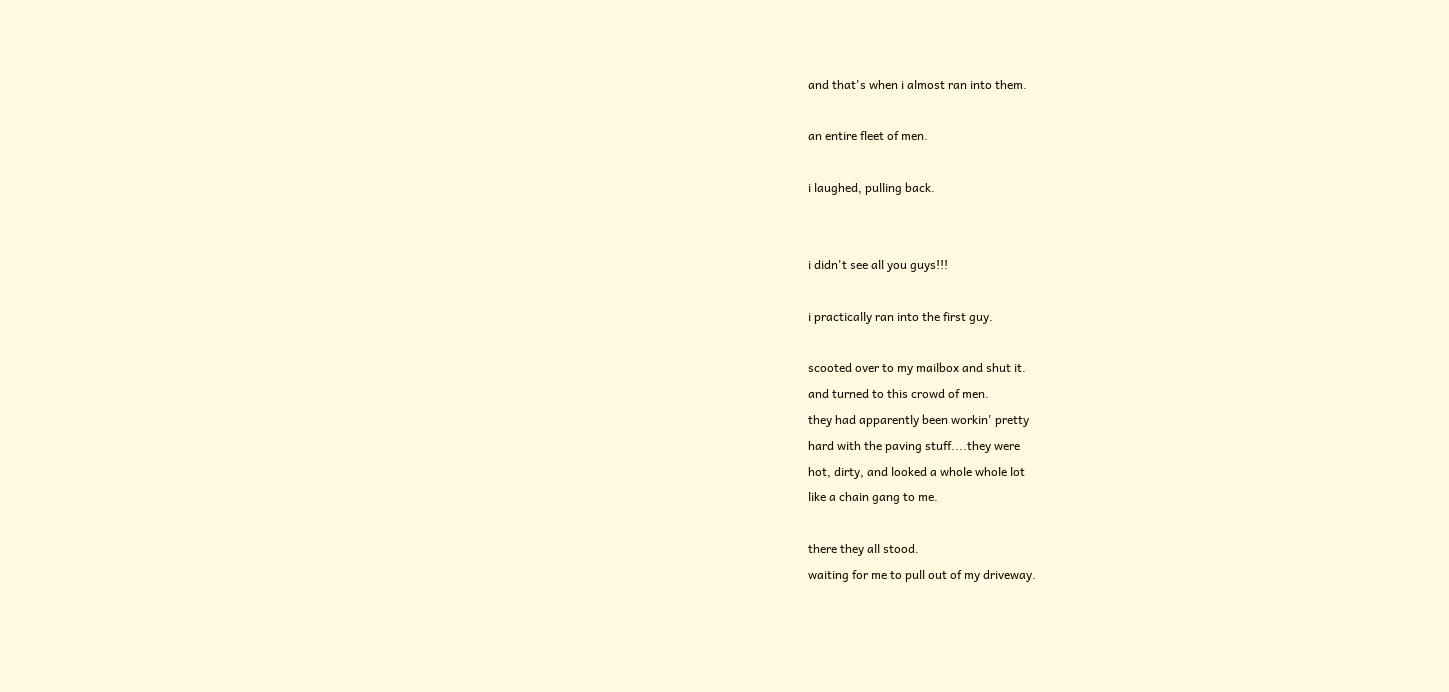and that's when i almost ran into them.

an entire fleet of men.

i laughed, pulling back.


i didn't see all you guys!!!

i practically ran into the first guy.

scooted over to my mailbox and shut it.
and turned to this crowd of men.
they had apparently been workin' pretty
hard with the paving stuff....they were
hot, dirty, and looked a whole whole lot
like a chain gang to me.

there they all stood.
waiting for me to pull out of my driveway.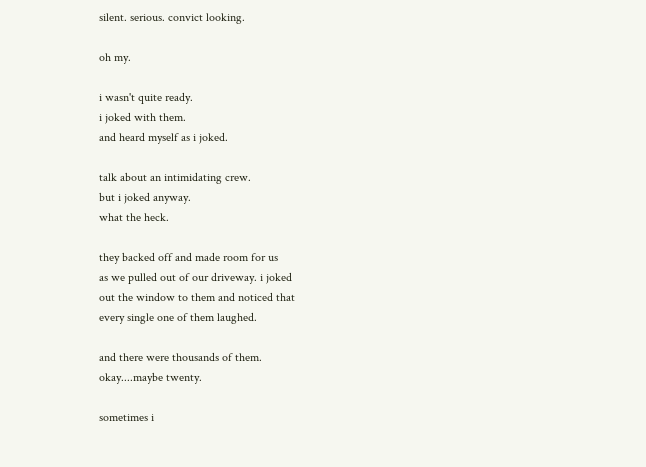silent. serious. convict looking.

oh my.

i wasn't quite ready.
i joked with them.
and heard myself as i joked.

talk about an intimidating crew.
but i joked anyway.
what the heck.

they backed off and made room for us
as we pulled out of our driveway. i joked
out the window to them and noticed that
every single one of them laughed.

and there were thousands of them.
okay....maybe twenty.

sometimes i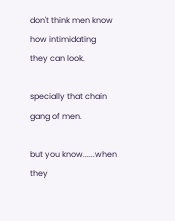don't think men know how intimidating
they can look.

specially that chain gang of men.

but you know......when they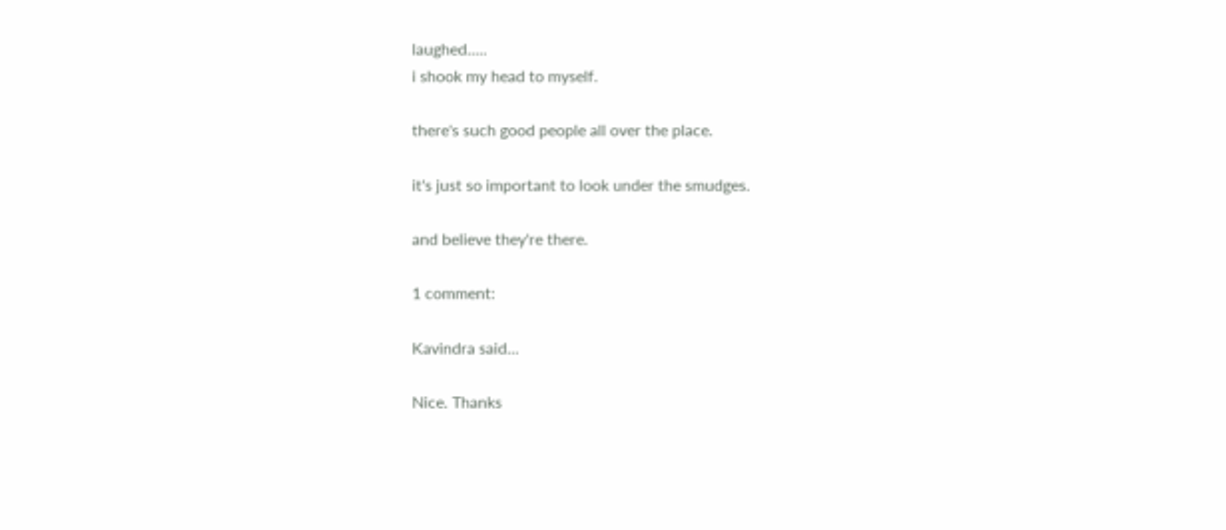laughed.....
i shook my head to myself.

there's such good people all over the place.

it's just so important to look under the smudges.

and believe they're there.

1 comment:

Kavindra said...

Nice. Thanks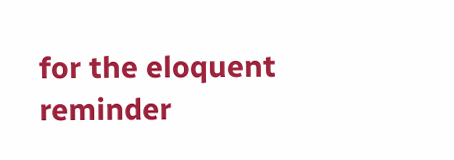for the eloquent reminder